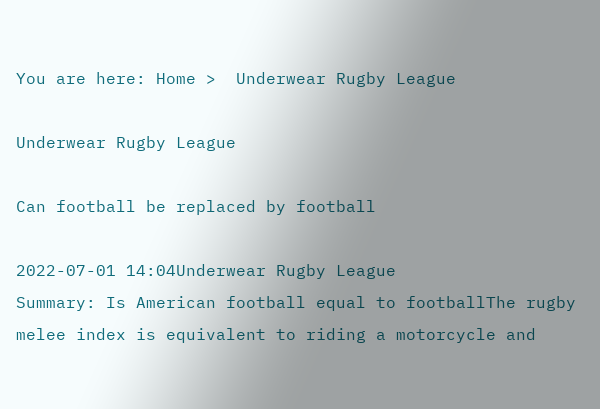You are here: Home >  Underwear Rugby League

Underwear Rugby League

Can football be replaced by football

2022-07-01 14:04Underwear Rugby League
Summary: Is American football equal to footballThe rugby melee index is equivalent to riding a motorcycle and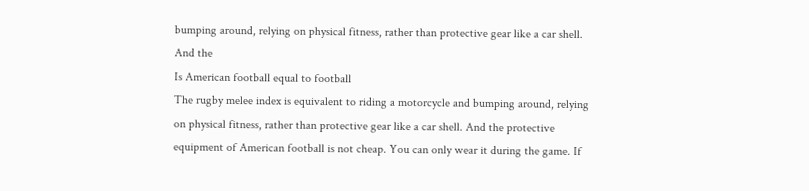bumping around, relying on physical fitness, rather than protective gear like a car shell. And the
Is American football equal to football
The rugby melee index is equivalent to riding a motorcycle and bumping around, relying on physical fitness, rather than protective gear like a car shell. And the protective equipment of American football is not cheap. You can only wear it during the game. If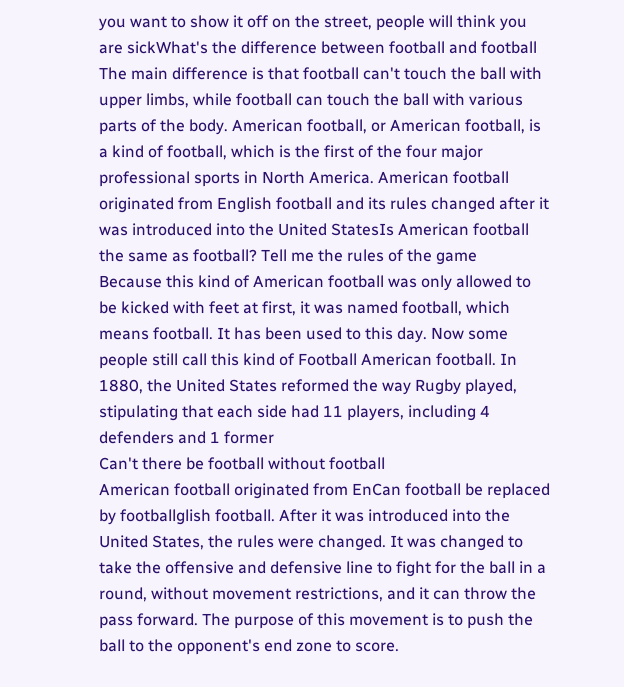you want to show it off on the street, people will think you are sickWhat's the difference between football and football
The main difference is that football can't touch the ball with upper limbs, while football can touch the ball with various parts of the body. American football, or American football, is a kind of football, which is the first of the four major professional sports in North America. American football originated from English football and its rules changed after it was introduced into the United StatesIs American football the same as football? Tell me the rules of the game
Because this kind of American football was only allowed to be kicked with feet at first, it was named football, which means football. It has been used to this day. Now some people still call this kind of Football American football. In 1880, the United States reformed the way Rugby played, stipulating that each side had 11 players, including 4 defenders and 1 former
Can't there be football without football
American football originated from EnCan football be replaced by footballglish football. After it was introduced into the United States, the rules were changed. It was changed to take the offensive and defensive line to fight for the ball in a round, without movement restrictions, and it can throw the pass forward. The purpose of this movement is to push the ball to the opponent's end zone to score.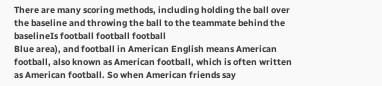There are many scoring methods, including holding the ball over the baseline and throwing the ball to the teammate behind the baselineIs football football football
Blue area), and football in American English means American football, also known as American football, which is often written as American football. So when American friends say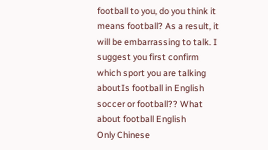football to you, do you think it means football? As a result, it will be embarrassing to talk. I suggest you first confirm which sport you are talking aboutIs football in English soccer or football?? What about football English
Only Chinese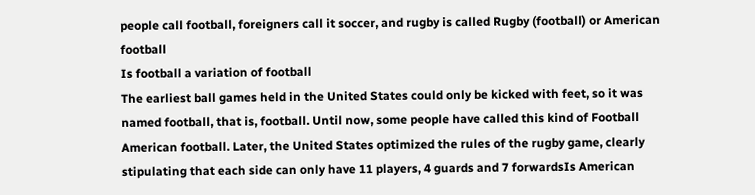people call football, foreigners call it soccer, and rugby is called Rugby (football) or American football
Is football a variation of football
The earliest ball games held in the United States could only be kicked with feet, so it was named football, that is, football. Until now, some people have called this kind of Football American football. Later, the United States optimized the rules of the rugby game, clearly stipulating that each side can only have 11 players, 4 guards and 7 forwardsIs American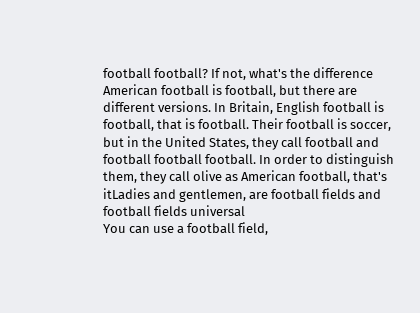football football? If not, what's the difference
American football is football, but there are different versions. In Britain, English football is football, that is football. Their football is soccer, but in the United States, they call football and football football football. In order to distinguish them, they call olive as American football, that's itLadies and gentlemen, are football fields and football fields universal
You can use a football field,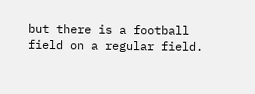but there is a football field on a regular field.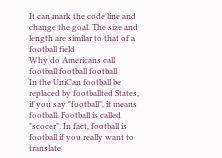It can mark the code line and change the goal. The size and length are similar to that of a football field
Why do Americans call football football football
In the UniCan football be replaced by footballted States, if you say "football", it means football. Football is called "scocer". In fact, football is football if you really want to translate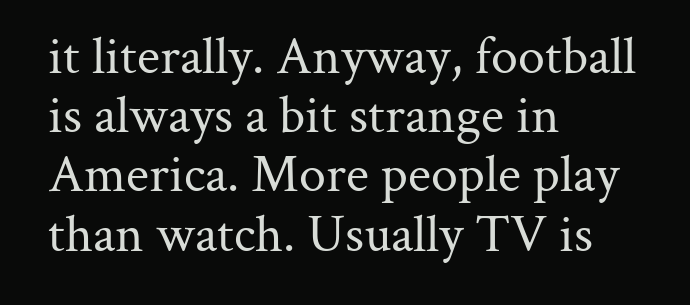it literally. Anyway, football is always a bit strange in America. More people play than watch. Usually TV is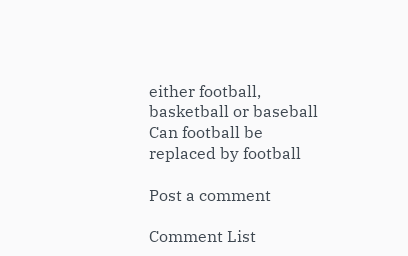either football, basketball or baseball
Can football be replaced by football

Post a comment

Comment List